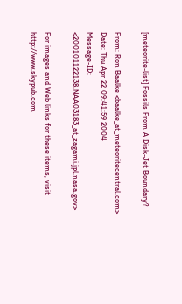[meteorite-list] Fossils From A Disk-Jet Boundary?

From: Ron Baalke <baalke_at_meteoritecentral.com>
Date: Thu Apr 22 09:41:59 2004
Message-ID: <200101122138.NAA03183_at_zagami.jpl.nasa.gov>

For images and Web links for these items, visit http://www.skypub.com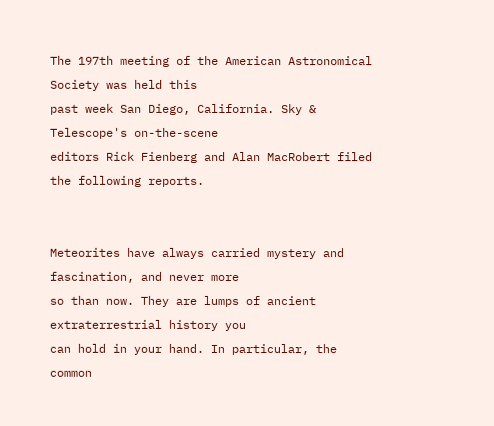The 197th meeting of the American Astronomical Society was held this
past week San Diego, California. Sky & Telescope's on-the-scene
editors Rick Fienberg and Alan MacRobert filed the following reports.


Meteorites have always carried mystery and fascination, and never more
so than now. They are lumps of ancient extraterrestrial history you
can hold in your hand. In particular, the common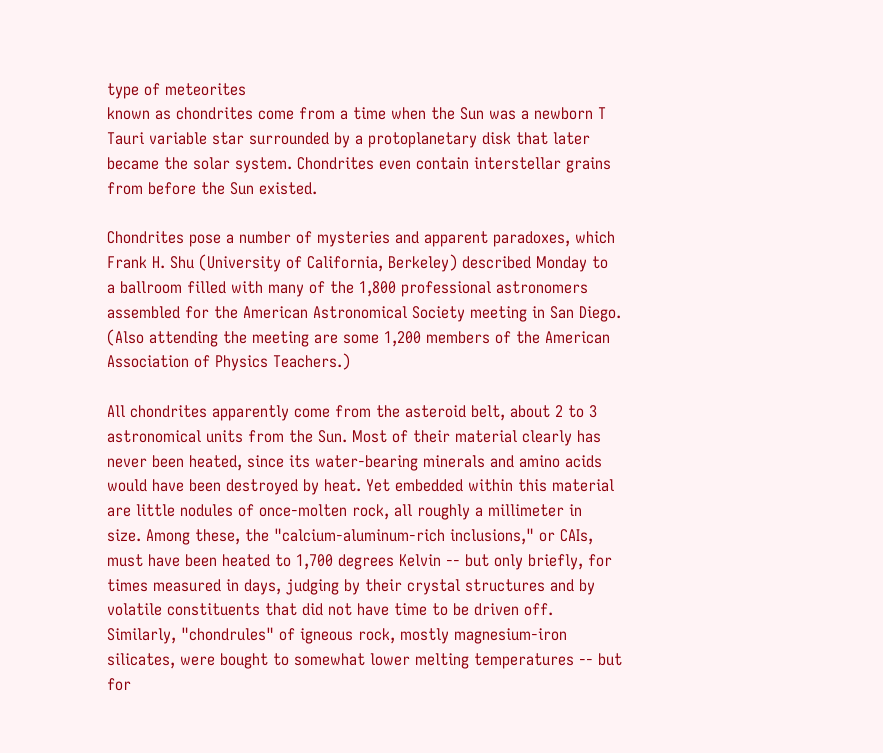type of meteorites
known as chondrites come from a time when the Sun was a newborn T
Tauri variable star surrounded by a protoplanetary disk that later
became the solar system. Chondrites even contain interstellar grains
from before the Sun existed.

Chondrites pose a number of mysteries and apparent paradoxes, which
Frank H. Shu (University of California, Berkeley) described Monday to
a ballroom filled with many of the 1,800 professional astronomers
assembled for the American Astronomical Society meeting in San Diego.
(Also attending the meeting are some 1,200 members of the American
Association of Physics Teachers.)

All chondrites apparently come from the asteroid belt, about 2 to 3
astronomical units from the Sun. Most of their material clearly has
never been heated, since its water-bearing minerals and amino acids
would have been destroyed by heat. Yet embedded within this material
are little nodules of once-molten rock, all roughly a millimeter in
size. Among these, the "calcium-aluminum-rich inclusions," or CAIs,
must have been heated to 1,700 degrees Kelvin -- but only briefly, for
times measured in days, judging by their crystal structures and by
volatile constituents that did not have time to be driven off.
Similarly, "chondrules" of igneous rock, mostly magnesium-iron
silicates, were bought to somewhat lower melting temperatures -- but
for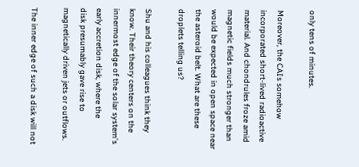only tens of minutes.

Moreover, the CAIs somehow incorporated short-lived radioactive
material. And chondrules froze amid magnetic fields much stronger than
would be expected in open space near the asteroid belt. What are these
droplets telling us?

Shu and his colleagues think they know. Their theory centers on the
innermost edge of the solar system's early accretion disk, where the
disk presumably gave rise to magnetically driven jets or outflows.

The inner edge of such a disk will not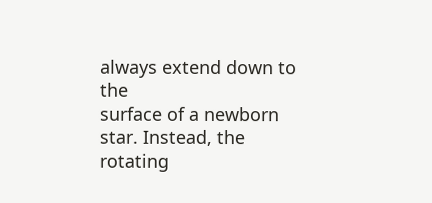always extend down to the
surface of a newborn star. Instead, the rotating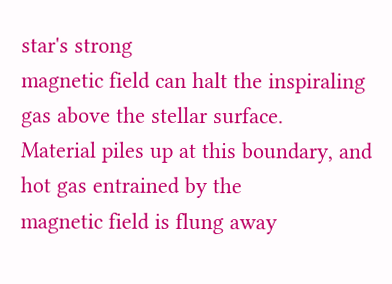star's strong
magnetic field can halt the inspiraling gas above the stellar surface.
Material piles up at this boundary, and hot gas entrained by the
magnetic field is flung away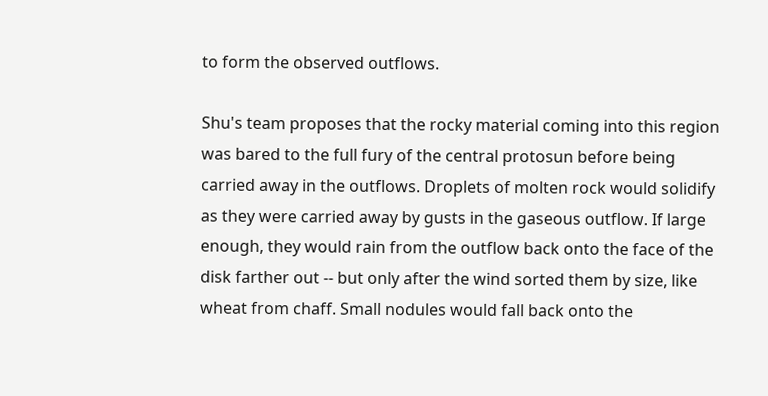to form the observed outflows.

Shu's team proposes that the rocky material coming into this region
was bared to the full fury of the central protosun before being
carried away in the outflows. Droplets of molten rock would solidify
as they were carried away by gusts in the gaseous outflow. If large
enough, they would rain from the outflow back onto the face of the
disk farther out -- but only after the wind sorted them by size, like
wheat from chaff. Small nodules would fall back onto the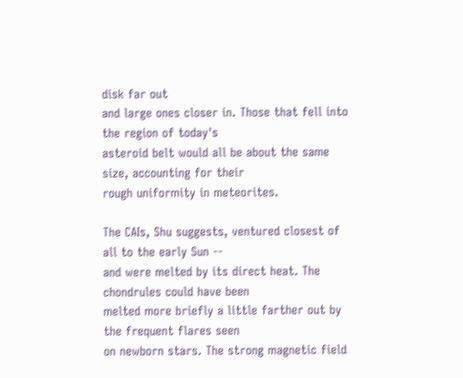disk far out
and large ones closer in. Those that fell into the region of today's
asteroid belt would all be about the same size, accounting for their
rough uniformity in meteorites.

The CAIs, Shu suggests, ventured closest of all to the early Sun --
and were melted by its direct heat. The chondrules could have been
melted more briefly a little farther out by the frequent flares seen
on newborn stars. The strong magnetic field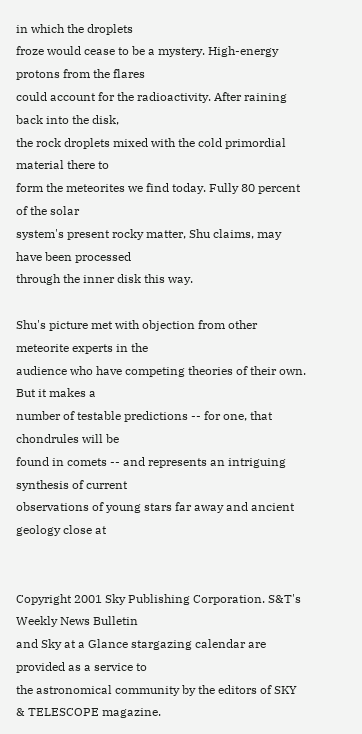in which the droplets
froze would cease to be a mystery. High-energy protons from the flares
could account for the radioactivity. After raining back into the disk,
the rock droplets mixed with the cold primordial material there to
form the meteorites we find today. Fully 80 percent of the solar
system's present rocky matter, Shu claims, may have been processed
through the inner disk this way.

Shu's picture met with objection from other meteorite experts in the
audience who have competing theories of their own. But it makes a
number of testable predictions -- for one, that chondrules will be
found in comets -- and represents an intriguing synthesis of current
observations of young stars far away and ancient geology close at


Copyright 2001 Sky Publishing Corporation. S&T's Weekly News Bulletin
and Sky at a Glance stargazing calendar are provided as a service to
the astronomical community by the editors of SKY & TELESCOPE magazine.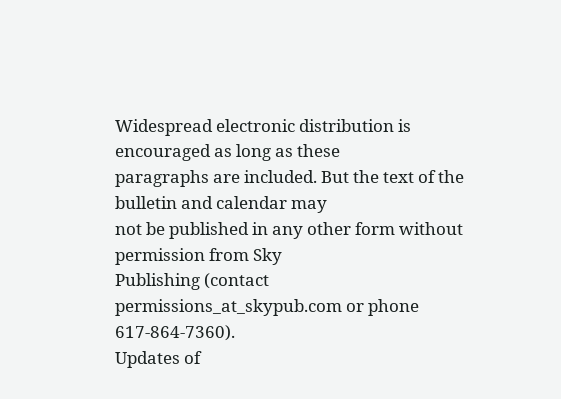Widespread electronic distribution is encouraged as long as these
paragraphs are included. But the text of the bulletin and calendar may
not be published in any other form without permission from Sky
Publishing (contact permissions_at_skypub.com or phone 617-864-7360).
Updates of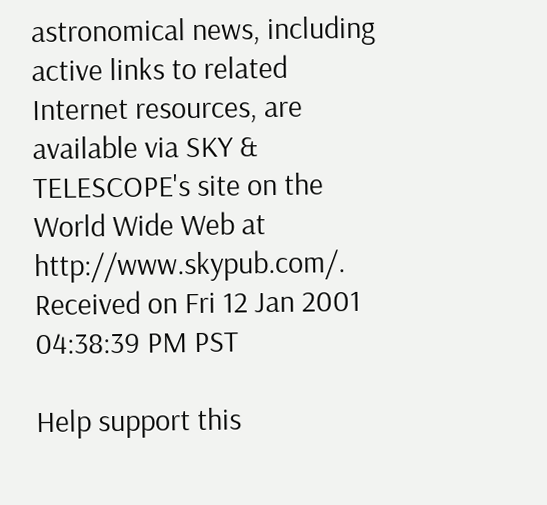astronomical news, including active links to related
Internet resources, are available via SKY & TELESCOPE's site on the
World Wide Web at http://www.skypub.com/.
Received on Fri 12 Jan 2001 04:38:39 PM PST

Help support this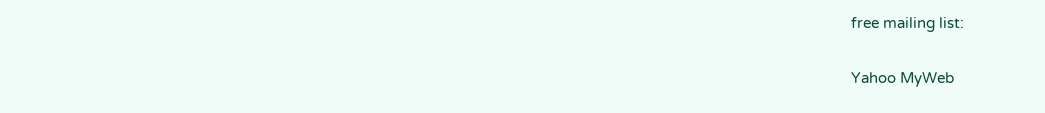free mailing list:

Yahoo MyWeb